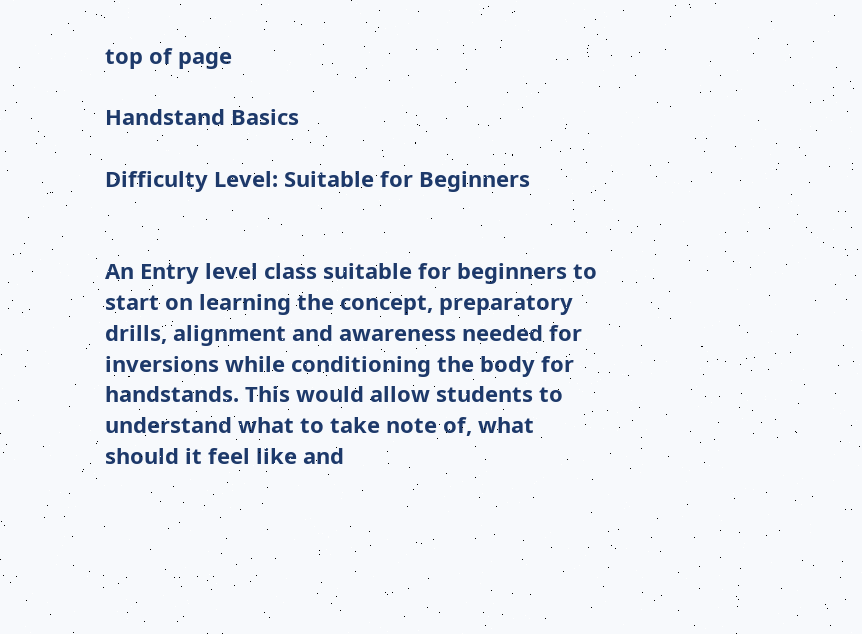top of page

Handstand Basics

Difficulty Level: Suitable for Beginners


An Entry level class suitable for beginners to start on learning the concept, preparatory drills, alignment and awareness needed for inversions while conditioning the body for handstands. This would allow students to understand what to take note of, what should it feel like and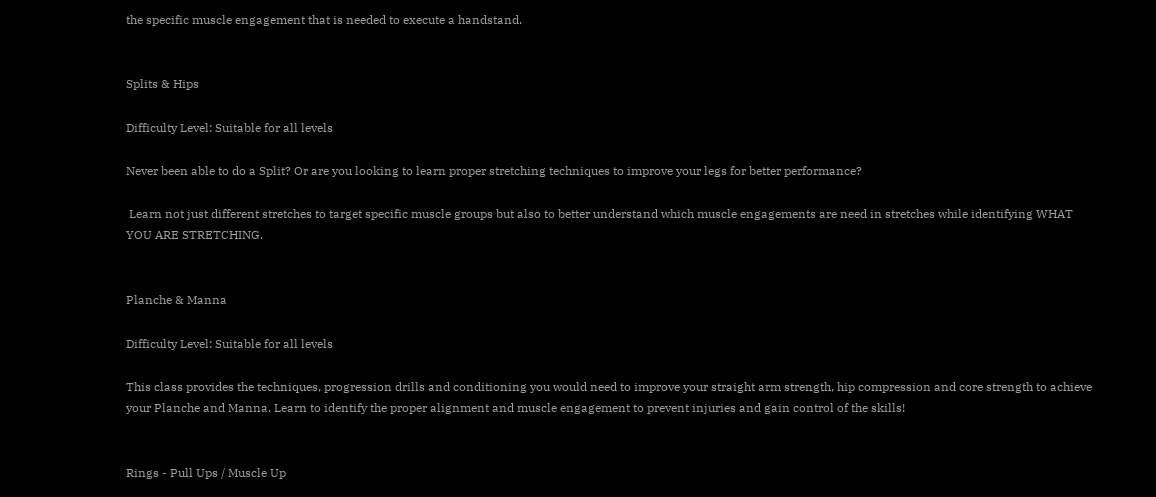the specific muscle engagement that is needed to execute a handstand.


Splits & Hips

Difficulty Level: Suitable for all levels

Never been able to do a Split? Or are you looking to learn proper stretching techniques to improve your legs for better performance?

 Learn not just different stretches to target specific muscle groups but also to better understand which muscle engagements are need in stretches while identifying WHAT YOU ARE STRETCHING.


Planche & Manna

Difficulty Level: Suitable for all levels

This class provides the techniques, progression drills and conditioning you would need to improve your straight arm strength, hip compression and core strength to achieve your Planche and Manna. Learn to identify the proper alignment and muscle engagement to prevent injuries and gain control of the skills!


Rings - Pull Ups / Muscle Up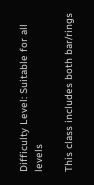Difficulty Level: Suitable for all levels

This class includes both bar/rings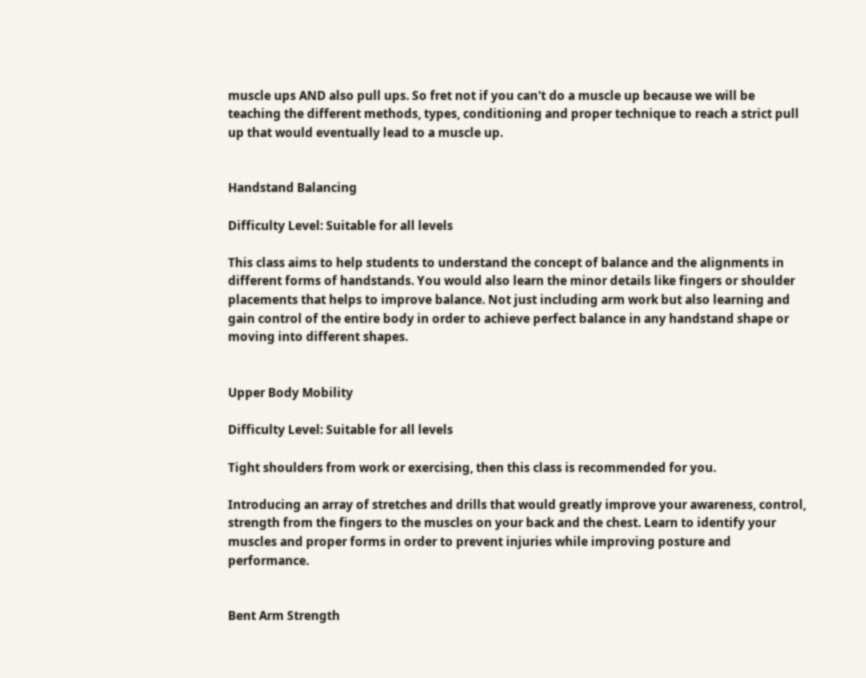muscle ups AND also pull ups. So fret not if you can't do a muscle up because we will be teaching the different methods, types, conditioning and proper technique to reach a strict pull up that would eventually lead to a muscle up.


Handstand Balancing

Difficulty Level: Suitable for all levels

This class aims to help students to understand the concept of balance and the alignments in different forms of handstands. You would also learn the minor details like fingers or shoulder placements that helps to improve balance. Not just including arm work but also learning and gain control of the entire body in order to achieve perfect balance in any handstand shape or moving into different shapes.


Upper Body Mobility

Difficulty Level: Suitable for all levels

Tight shoulders from work or exercising, then this class is recommended for you.

Introducing an array of stretches and drills that would greatly improve your awareness, control, strength from the fingers to the muscles on your back and the chest. Learn to identify your muscles and proper forms in order to prevent injuries while improving posture and performance.


Bent Arm Strength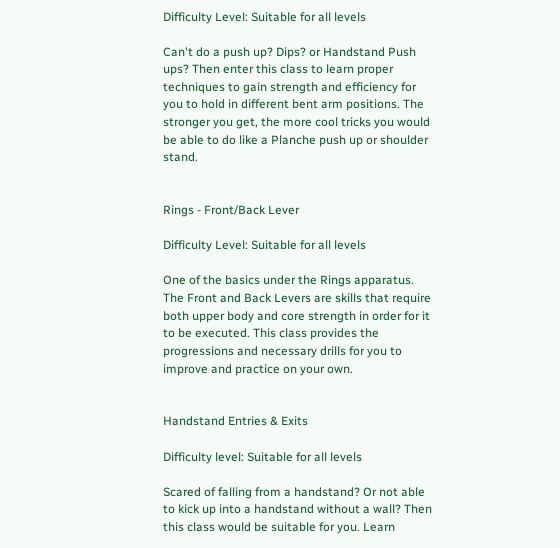Difficulty Level: Suitable for all levels

Can't do a push up? Dips? or Handstand Push ups? Then enter this class to learn proper techniques to gain strength and efficiency for you to hold in different bent arm positions. The stronger you get, the more cool tricks you would be able to do like a Planche push up or shoulder stand.


Rings - Front/Back Lever

Difficulty Level: Suitable for all levels

One of the basics under the Rings apparatus. The Front and Back Levers are skills that require both upper body and core strength in order for it to be executed. This class provides the progressions and necessary drills for you to improve and practice on your own.


Handstand Entries & Exits

Difficulty level: Suitable for all levels

Scared of falling from a handstand? Or not able to kick up into a handstand without a wall? Then this class would be suitable for you. Learn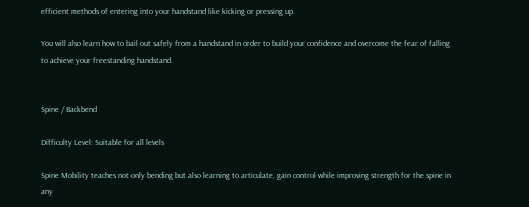efficient methods of entering into your handstand like kicking or pressing up.

You will also learn how to bail out safely from a handstand in order to build your confidence and overcome the fear of falling to achieve your freestanding handstand.


Spine / Backbend

Difficulty Level: Suitable for all levels

Spine Mobility teaches not only bending but also learning to articulate, gain control while improving strength for the spine in any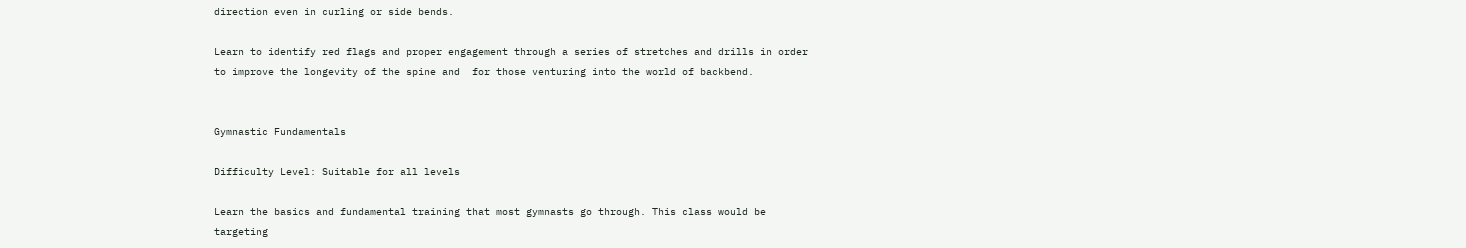direction even in curling or side bends.

Learn to identify red flags and proper engagement through a series of stretches and drills in order to improve the longevity of the spine and  for those venturing into the world of backbend.


Gymnastic Fundamentals

Difficulty Level: Suitable for all levels

Learn the basics and fundamental training that most gymnasts go through. This class would be targeting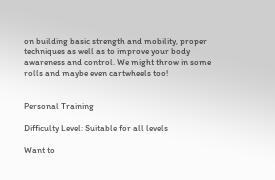on building basic strength and mobility, proper techniques as well as to improve your body awareness and control. We might throw in some rolls and maybe even cartwheels too!


Personal Training

Difficulty Level: Suitable for all levels

Want to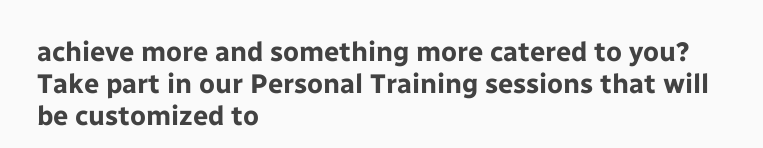achieve more and something more catered to you? Take part in our Personal Training sessions that will be customized to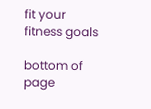fit your fitness goals

bottom of page